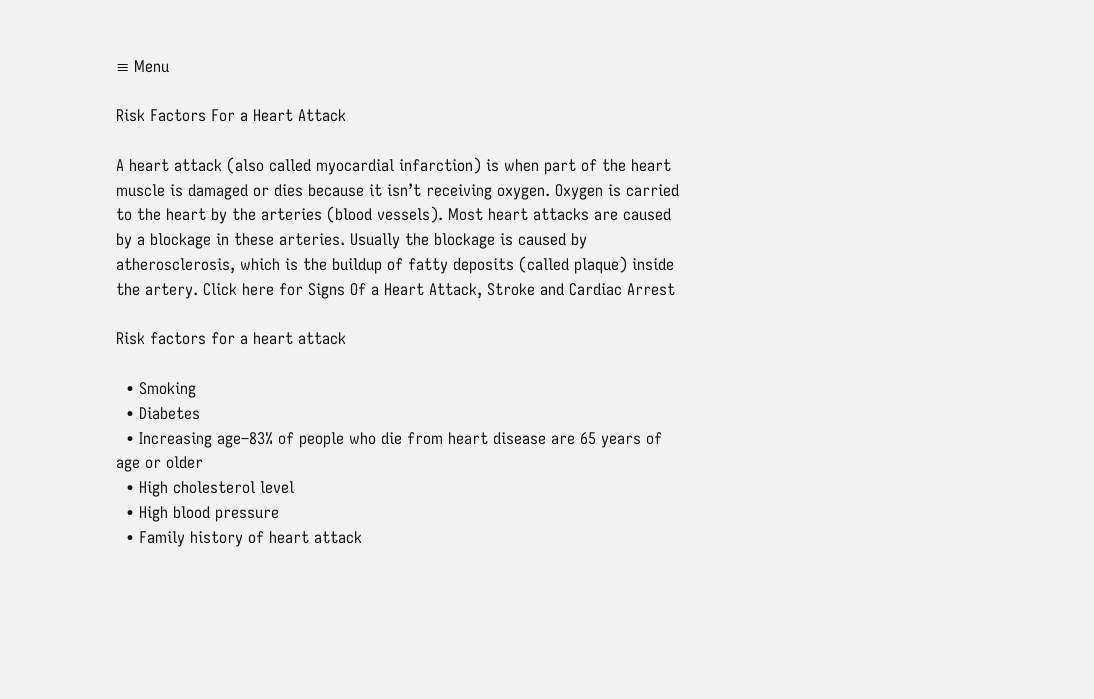≡ Menu

Risk Factors For a Heart Attack

A heart attack (also called myocardial infarction) is when part of the heart muscle is damaged or dies because it isn’t receiving oxygen. Oxygen is carried to the heart by the arteries (blood vessels). Most heart attacks are caused by a blockage in these arteries. Usually the blockage is caused by atherosclerosis, which is the buildup of fatty deposits (called plaque) inside the artery. Click here for Signs Of a Heart Attack, Stroke and Cardiac Arrest

Risk factors for a heart attack

  • Smoking
  • Diabetes
  • Increasing age–83% of people who die from heart disease are 65 years of age or older
  • High cholesterol level
  • High blood pressure
  • Family history of heart attack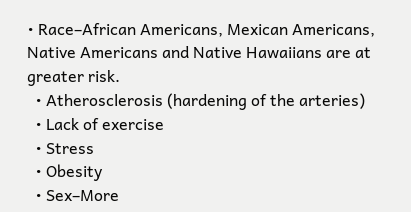• Race–African Americans, Mexican Americans, Native Americans and Native Hawaiians are at greater risk.
  • Atherosclerosis (hardening of the arteries)
  • Lack of exercise
  • Stress
  • Obesity
  • Sex–More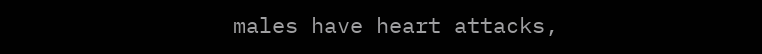males have heart attacks,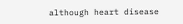although heart disease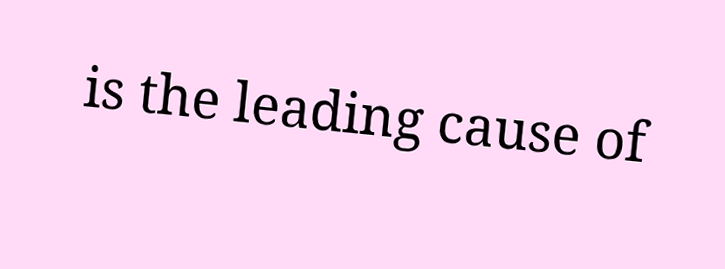is the leading cause of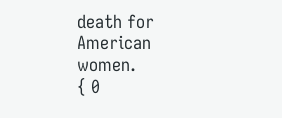death for American women.
{ 0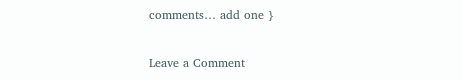comments… add one }

Leave a Comment